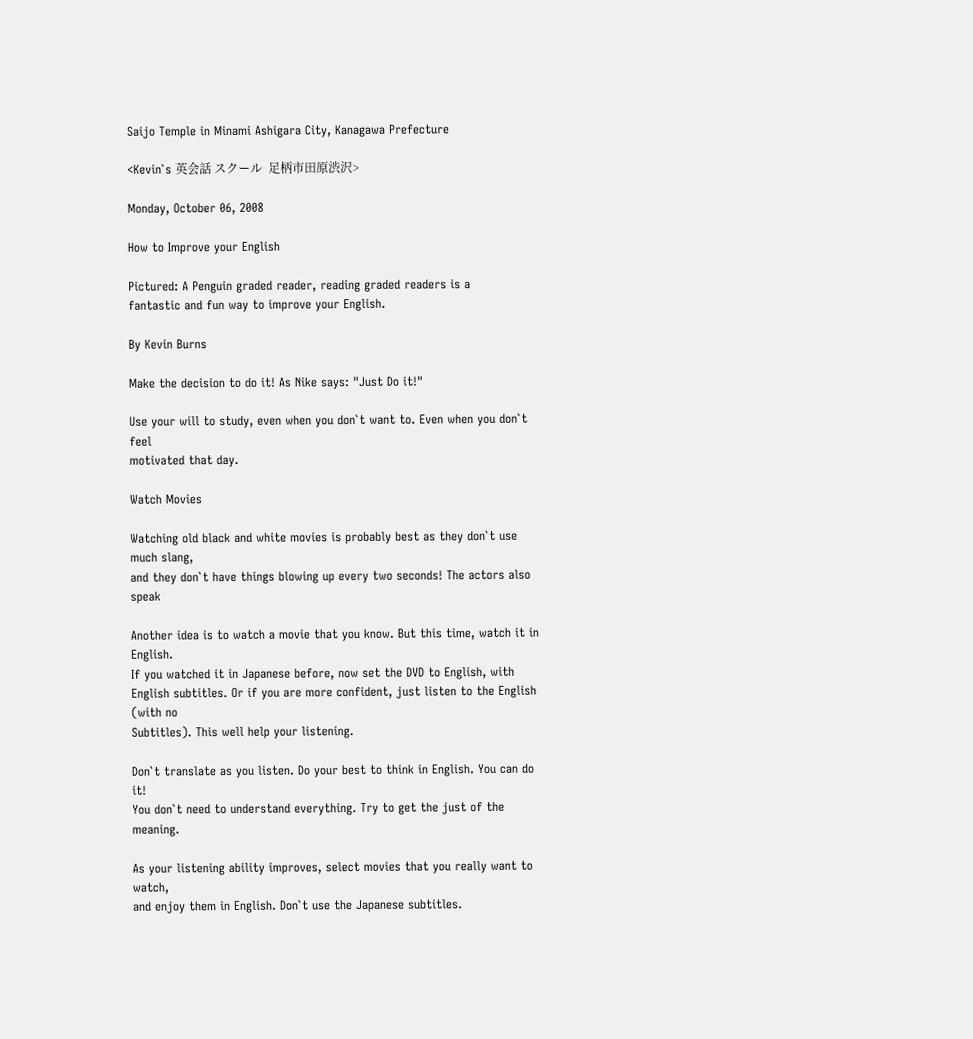Saijo Temple in Minami Ashigara City, Kanagawa Prefecture

<Kevin`s 英会話 スクール  足柄市田原渋沢>

Monday, October 06, 2008

How to Improve your English

Pictured: A Penguin graded reader, reading graded readers is a
fantastic and fun way to improve your English.

By Kevin Burns

Make the decision to do it! As Nike says: "Just Do it!"

Use your will to study, even when you don`t want to. Even when you don`t feel
motivated that day.

Watch Movies

Watching old black and white movies is probably best as they don`t use much slang,
and they don`t have things blowing up every two seconds! The actors also speak

Another idea is to watch a movie that you know. But this time, watch it in English.
If you watched it in Japanese before, now set the DVD to English, with
English subtitles. Or if you are more confident, just listen to the English (with no
Subtitles). This well help your listening.

Don`t translate as you listen. Do your best to think in English. You can do it!
You don`t need to understand everything. Try to get the just of the meaning.

As your listening ability improves, select movies that you really want to watch,
and enjoy them in English. Don`t use the Japanese subtitles.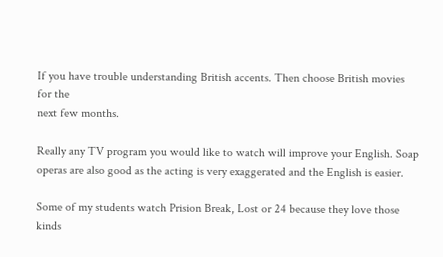If you have trouble understanding British accents. Then choose British movies for the
next few months.

Really any TV program you would like to watch will improve your English. Soap
operas are also good as the acting is very exaggerated and the English is easier.

Some of my students watch Prision Break, Lost or 24 because they love those kinds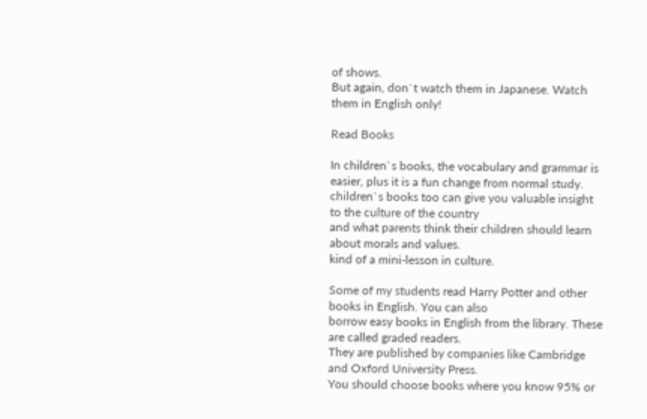of shows.
But again, don`t watch them in Japanese. Watch them in English only!

Read Books

In children`s books, the vocabulary and grammar is easier, plus it is a fun change from normal study.
children`s books too can give you valuable insight to the culture of the country
and what parents think their children should learn about morals and values.
kind of a mini-lesson in culture.

Some of my students read Harry Potter and other books in English. You can also
borrow easy books in English from the library. These are called graded readers.
They are published by companies like Cambridge and Oxford University Press.
You should choose books where you know 95% or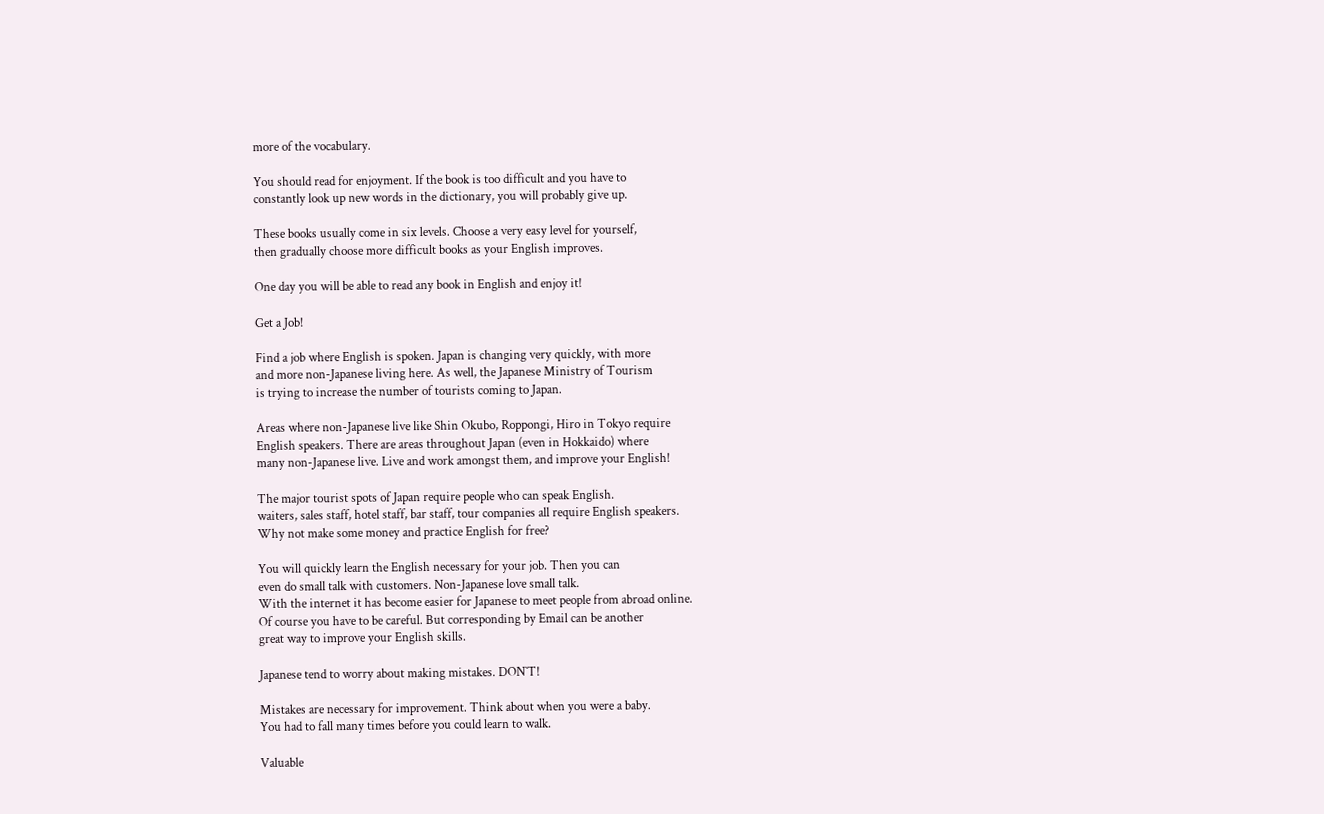more of the vocabulary.

You should read for enjoyment. If the book is too difficult and you have to
constantly look up new words in the dictionary, you will probably give up.

These books usually come in six levels. Choose a very easy level for yourself,
then gradually choose more difficult books as your English improves.

One day you will be able to read any book in English and enjoy it!

Get a Job!

Find a job where English is spoken. Japan is changing very quickly, with more
and more non-Japanese living here. As well, the Japanese Ministry of Tourism
is trying to increase the number of tourists coming to Japan.

Areas where non-Japanese live like Shin Okubo, Roppongi, Hiro in Tokyo require
English speakers. There are areas throughout Japan (even in Hokkaido) where
many non-Japanese live. Live and work amongst them, and improve your English!

The major tourist spots of Japan require people who can speak English.
waiters, sales staff, hotel staff, bar staff, tour companies all require English speakers.
Why not make some money and practice English for free?

You will quickly learn the English necessary for your job. Then you can
even do small talk with customers. Non-Japanese love small talk.
With the internet it has become easier for Japanese to meet people from abroad online.
Of course you have to be careful. But corresponding by Email can be another
great way to improve your English skills.

Japanese tend to worry about making mistakes. DON`T!

Mistakes are necessary for improvement. Think about when you were a baby.
You had to fall many times before you could learn to walk.

Valuable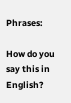Phrases:

How do you say this in English?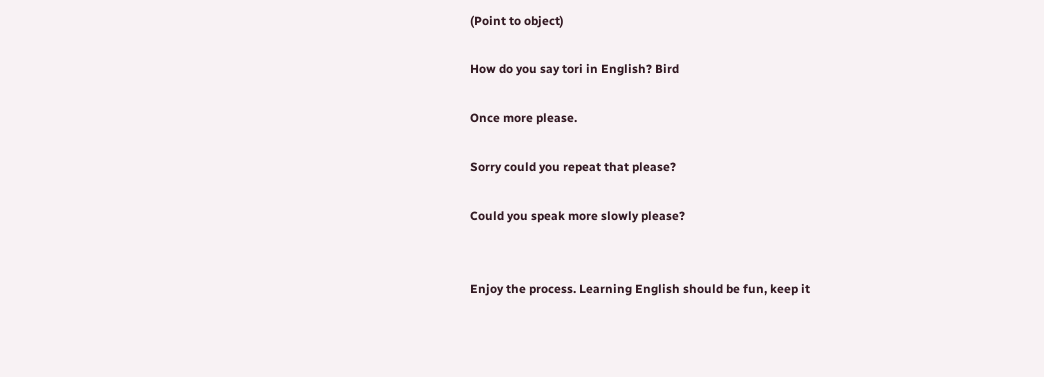(Point to object)

How do you say tori in English? Bird

Once more please.

Sorry could you repeat that please?

Could you speak more slowly please?


Enjoy the process. Learning English should be fun, keep it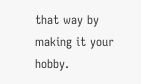that way by making it your hobby.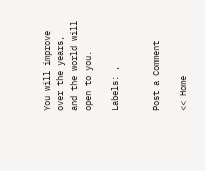You will improve over the years, and the world will open to you.

Labels: ,


Post a Comment

<< Home